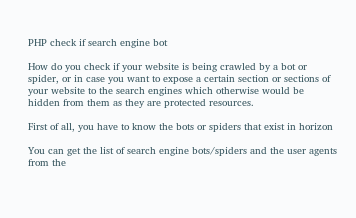PHP check if search engine bot

How do you check if your website is being crawled by a bot or spider, or in case you want to expose a certain section or sections of your website to the search engines which otherwise would be hidden from them as they are protected resources.

First of all, you have to know the bots or spiders that exist in horizon

You can get the list of search engine bots/spiders and the user agents from the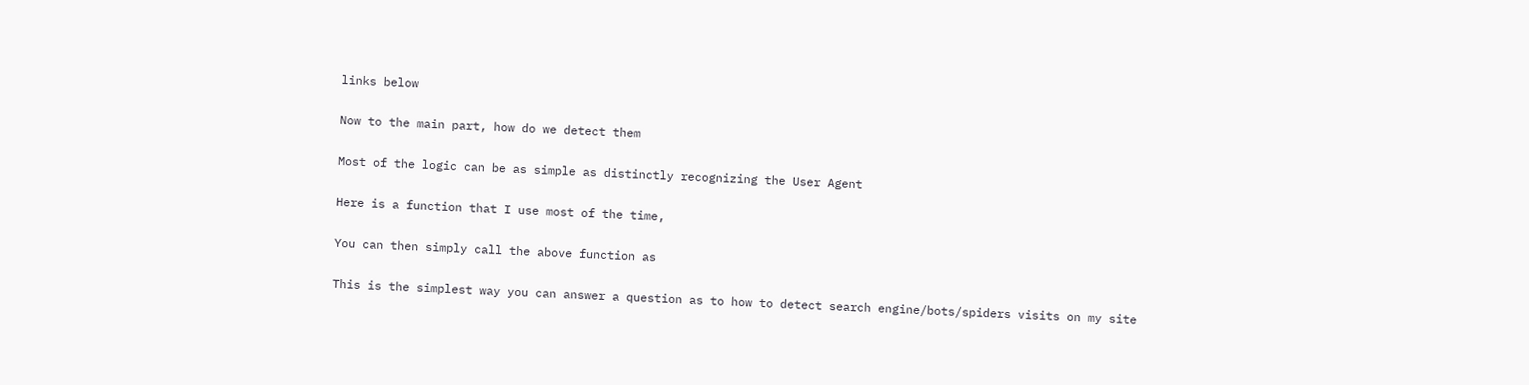links below

Now to the main part, how do we detect them

Most of the logic can be as simple as distinctly recognizing the User Agent

Here is a function that I use most of the time,

You can then simply call the above function as

This is the simplest way you can answer a question as to how to detect search engine/bots/spiders visits on my site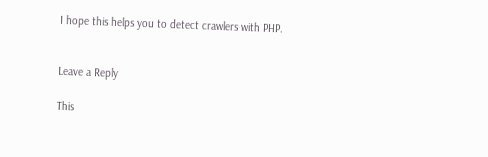I hope this helps you to detect crawlers with PHP.


Leave a Reply

This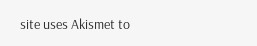site uses Akismet to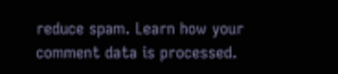reduce spam. Learn how your comment data is processed.